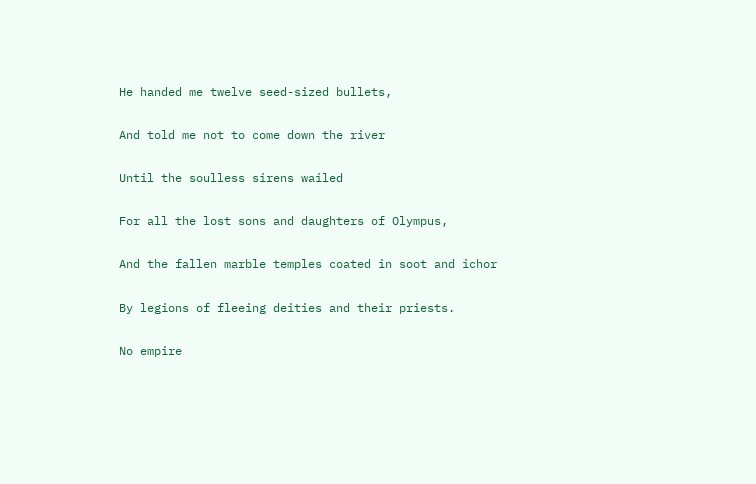He handed me twelve seed-sized bullets,

And told me not to come down the river

Until the soulless sirens wailed

For all the lost sons and daughters of Olympus,

And the fallen marble temples coated in soot and ichor

By legions of fleeing deities and their priests.

No empire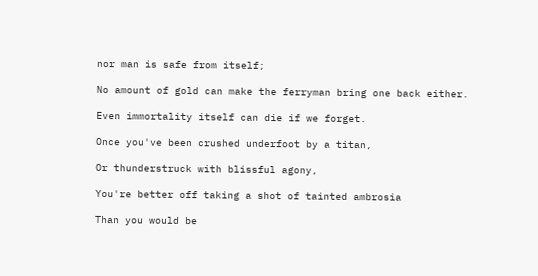nor man is safe from itself;

No amount of gold can make the ferryman bring one back either.

Even immortality itself can die if we forget.

Once you've been crushed underfoot by a titan,

Or thunderstruck with blissful agony,

You're better off taking a shot of tainted ambrosia

Than you would be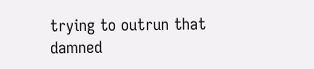trying to outrun that damned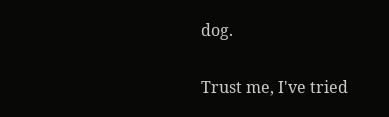dog.

Trust me, I've tried